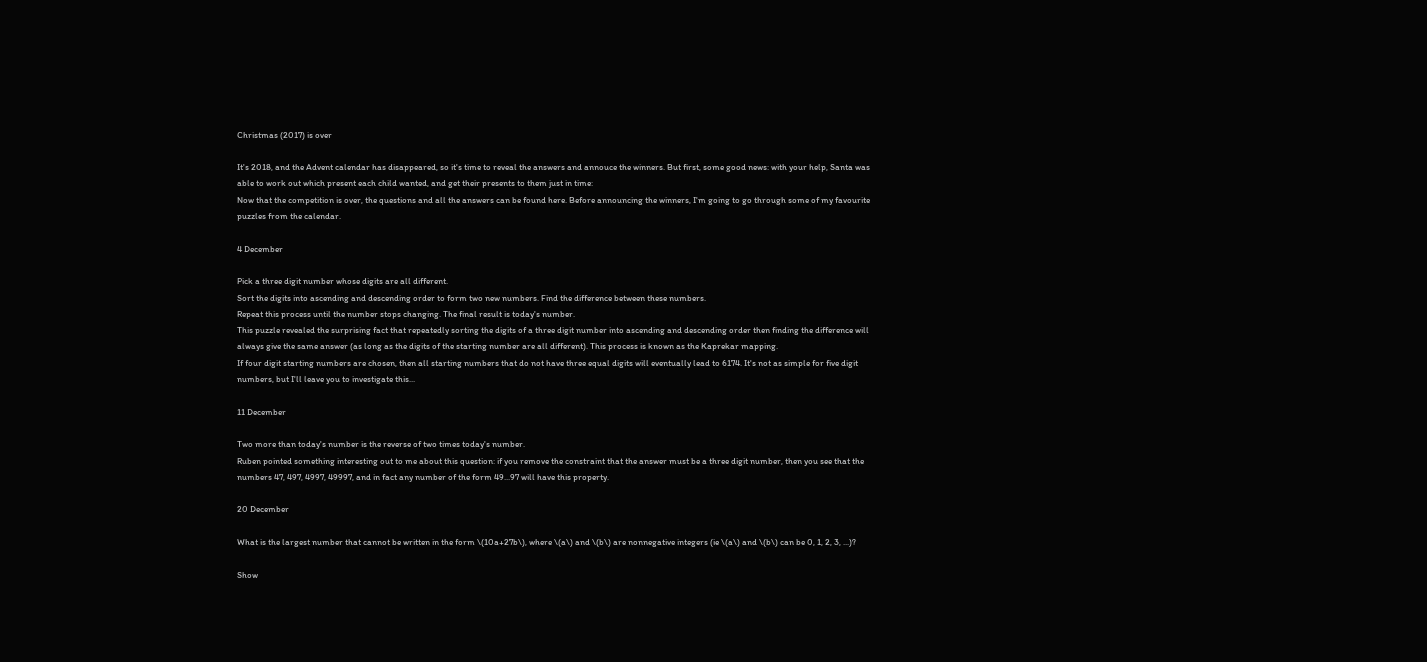Christmas (2017) is over

It's 2018, and the Advent calendar has disappeared, so it's time to reveal the answers and annouce the winners. But first, some good news: with your help, Santa was able to work out which present each child wanted, and get their presents to them just in time:
Now that the competition is over, the questions and all the answers can be found here. Before announcing the winners, I'm going to go through some of my favourite puzzles from the calendar.

4 December

Pick a three digit number whose digits are all different.
Sort the digits into ascending and descending order to form two new numbers. Find the difference between these numbers.
Repeat this process until the number stops changing. The final result is today's number.
This puzzle revealed the surprising fact that repeatedly sorting the digits of a three digit number into ascending and descending order then finding the difference will always give the same answer (as long as the digits of the starting number are all different). This process is known as the Kaprekar mapping.
If four digit starting numbers are chosen, then all starting numbers that do not have three equal digits will eventually lead to 6174. It's not as simple for five digit numbers, but I'll leave you to investigate this...

11 December

Two more than today's number is the reverse of two times today's number.
Ruben pointed something interesting out to me about this question: if you remove the constraint that the answer must be a three digit number, then you see that the numbers 47, 497, 4997, 49997, and in fact any number of the form 49...97 will have this property.

20 December

What is the largest number that cannot be written in the form \(10a+27b\), where \(a\) and \(b\) are nonnegative integers (ie \(a\) and \(b\) can be 0, 1, 2, 3, ...)?

Show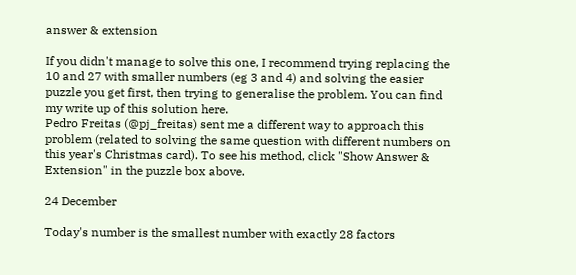answer & extension

If you didn't manage to solve this one, I recommend trying replacing the 10 and 27 with smaller numbers (eg 3 and 4) and solving the easier puzzle you get first, then trying to generalise the problem. You can find my write up of this solution here.
Pedro Freitas (@pj_freitas) sent me a different way to approach this problem (related to solving the same question with different numbers on this year's Christmas card). To see his method, click "Show Answer & Extension" in the puzzle box above.

24 December

Today's number is the smallest number with exactly 28 factors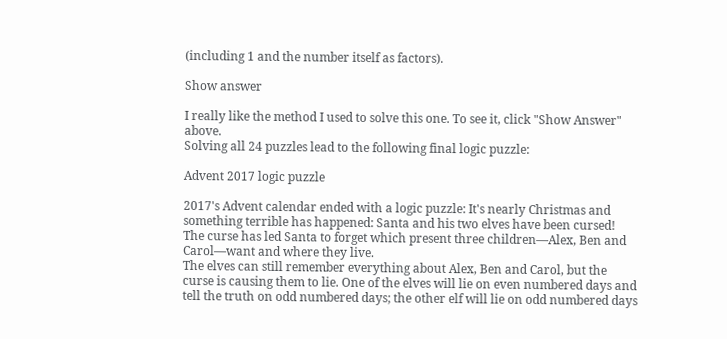(including 1 and the number itself as factors).

Show answer

I really like the method I used to solve this one. To see it, click "Show Answer" above.
Solving all 24 puzzles lead to the following final logic puzzle:

Advent 2017 logic puzzle

2017's Advent calendar ended with a logic puzzle: It's nearly Christmas and something terrible has happened: Santa and his two elves have been cursed! The curse has led Santa to forget which present three children—Alex, Ben and Carol—want and where they live.
The elves can still remember everything about Alex, Ben and Carol, but the curse is causing them to lie. One of the elves will lie on even numbered days and tell the truth on odd numbered days; the other elf will lie on odd numbered days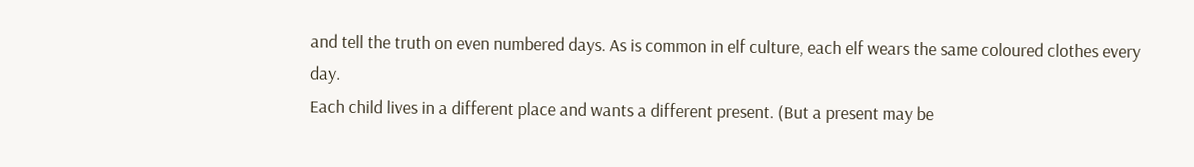and tell the truth on even numbered days. As is common in elf culture, each elf wears the same coloured clothes every day.
Each child lives in a different place and wants a different present. (But a present may be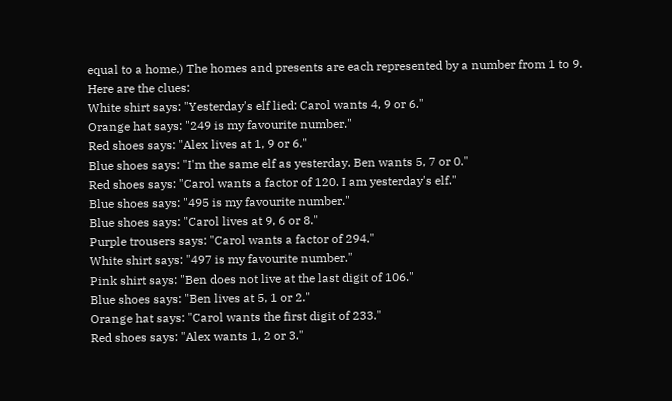equal to a home.) The homes and presents are each represented by a number from 1 to 9.
Here are the clues:
White shirt says: "Yesterday's elf lied: Carol wants 4, 9 or 6."
Orange hat says: "249 is my favourite number."
Red shoes says: "Alex lives at 1, 9 or 6."
Blue shoes says: "I'm the same elf as yesterday. Ben wants 5, 7 or 0."
Red shoes says: "Carol wants a factor of 120. I am yesterday's elf."
Blue shoes says: "495 is my favourite number."
Blue shoes says: "Carol lives at 9, 6 or 8."
Purple trousers says: "Carol wants a factor of 294."
White shirt says: "497 is my favourite number."
Pink shirt says: "Ben does not live at the last digit of 106."
Blue shoes says: "Ben lives at 5, 1 or 2."
Orange hat says: "Carol wants the first digit of 233."
Red shoes says: "Alex wants 1, 2 or 3."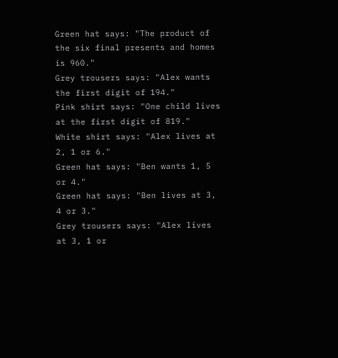Green hat says: "The product of the six final presents and homes is 960."
Grey trousers says: "Alex wants the first digit of 194."
Pink shirt says: "One child lives at the first digit of 819."
White shirt says: "Alex lives at 2, 1 or 6."
Green hat says: "Ben wants 1, 5 or 4."
Green hat says: "Ben lives at 3, 4 or 3."
Grey trousers says: "Alex lives at 3, 1 or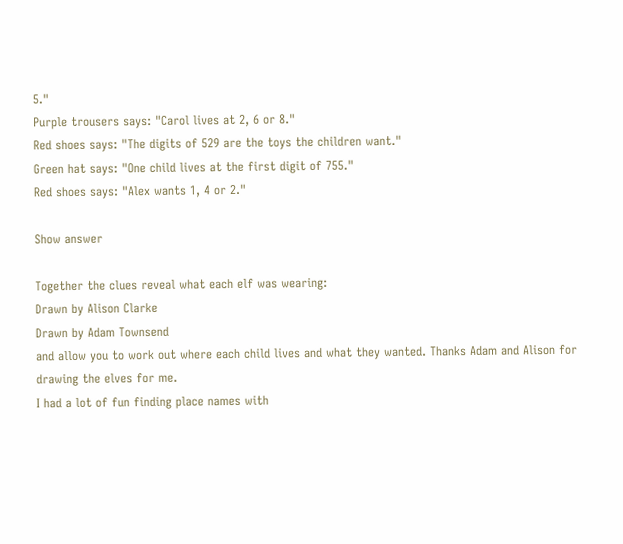5."
Purple trousers says: "Carol lives at 2, 6 or 8."
Red shoes says: "The digits of 529 are the toys the children want."
Green hat says: "One child lives at the first digit of 755."
Red shoes says: "Alex wants 1, 4 or 2."

Show answer

Together the clues reveal what each elf was wearing:
Drawn by Alison Clarke
Drawn by Adam Townsend
and allow you to work out where each child lives and what they wanted. Thanks Adam and Alison for drawing the elves for me.
I had a lot of fun finding place names with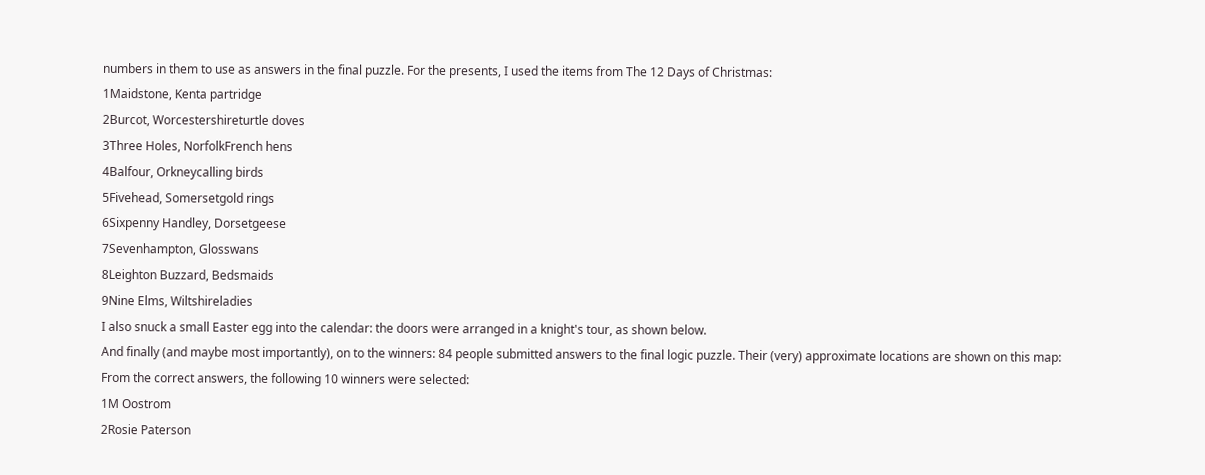numbers in them to use as answers in the final puzzle. For the presents, I used the items from The 12 Days of Christmas:
1Maidstone, Kenta partridge
2Burcot, Worcestershireturtle doves
3Three Holes, NorfolkFrench hens
4Balfour, Orkneycalling birds
5Fivehead, Somersetgold rings
6Sixpenny Handley, Dorsetgeese
7Sevenhampton, Glosswans
8Leighton Buzzard, Bedsmaids
9Nine Elms, Wiltshireladies
I also snuck a small Easter egg into the calendar: the doors were arranged in a knight's tour, as shown below.
And finally (and maybe most importantly), on to the winners: 84 people submitted answers to the final logic puzzle. Their (very) approximate locations are shown on this map:
From the correct answers, the following 10 winners were selected:
1M Oostrom
2Rosie Paterson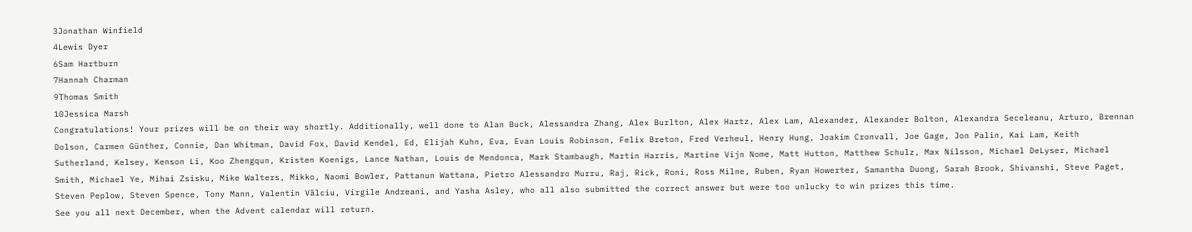3Jonathan Winfield
4Lewis Dyer
6Sam Hartburn
7Hannah Charman
9Thomas Smith
10Jessica Marsh
Congratulations! Your prizes will be on their way shortly. Additionally, well done to Alan Buck, Alessandra Zhang, Alex Burlton, Alex Hartz, Alex Lam, Alexander, Alexander Bolton, Alexandra Seceleanu, Arturo, Brennan Dolson, Carmen Günther, Connie, Dan Whitman, David Fox, David Kendel, Ed, Elijah Kuhn, Eva, Evan Louis Robinson, Felix Breton, Fred Verheul, Henry Hung, Joakim Cronvall, Joe Gage, Jon Palin, Kai Lam, Keith Sutherland, Kelsey, Kenson Li, Koo Zhengqun, Kristen Koenigs, Lance Nathan, Louis de Mendonca, Mark Stambaugh, Martin Harris, Martine Vijn Nome, Matt Hutton, Matthew Schulz, Max Nilsson, Michael DeLyser, Michael Smith, Michael Ye, Mihai Zsisku, Mike Walters, Mikko, Naomi Bowler, Pattanun Wattana, Pietro Alessandro Murru, Raj, Rick, Roni, Ross Milne, Ruben, Ryan Howerter, Samantha Duong, Sarah Brook, Shivanshi, Steve Paget, Steven Peplow, Steven Spence, Tony Mann, Valentin Vălciu, Virgile Andreani, and Yasha Asley, who all also submitted the correct answer but were too unlucky to win prizes this time.
See you all next December, when the Advent calendar will return.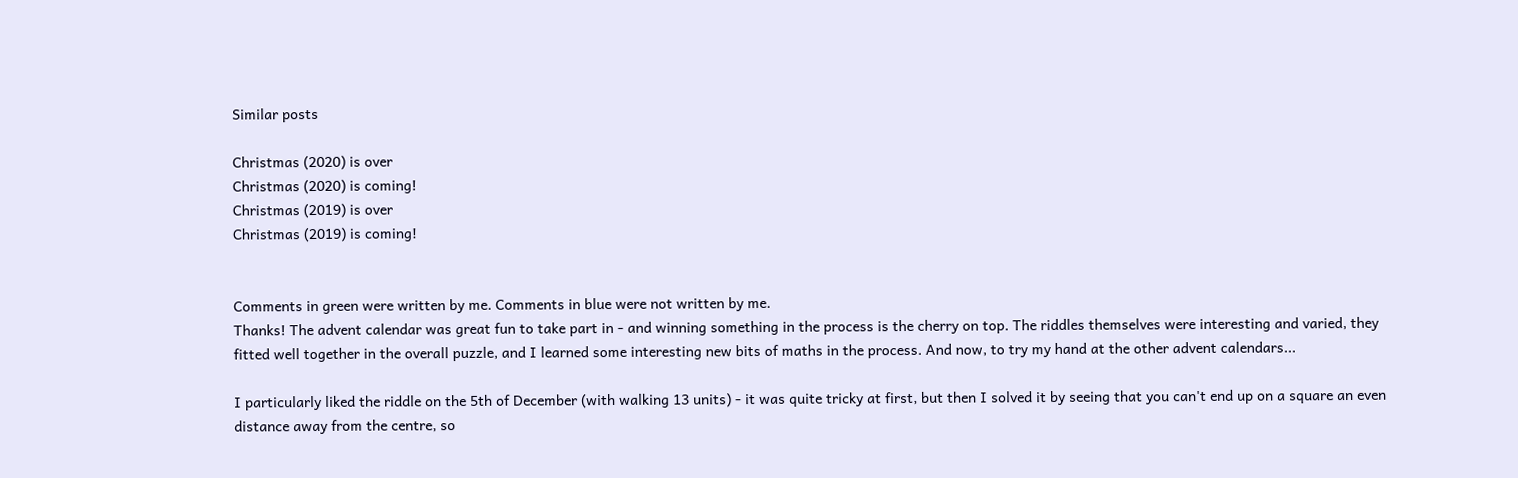Similar posts

Christmas (2020) is over
Christmas (2020) is coming!
Christmas (2019) is over
Christmas (2019) is coming!


Comments in green were written by me. Comments in blue were not written by me.
Thanks! The advent calendar was great fun to take part in - and winning something in the process is the cherry on top. The riddles themselves were interesting and varied, they fitted well together in the overall puzzle, and I learned some interesting new bits of maths in the process. And now, to try my hand at the other advent calendars...

I particularly liked the riddle on the 5th of December (with walking 13 units) - it was quite tricky at first, but then I solved it by seeing that you can't end up on a square an even distance away from the centre, so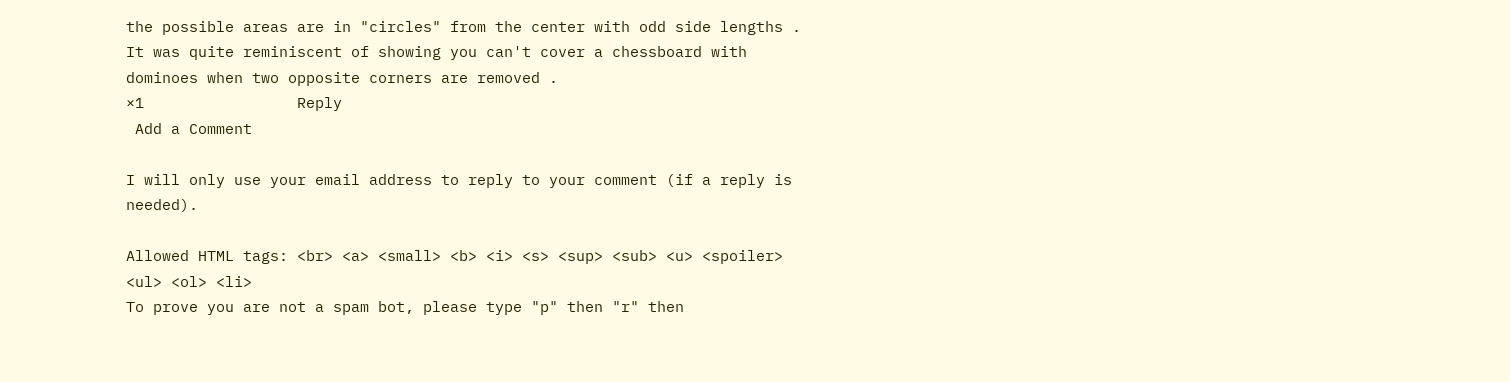the possible areas are in "circles" from the center with odd side lengths . It was quite reminiscent of showing you can't cover a chessboard with dominoes when two opposite corners are removed .
×1                 Reply
 Add a Comment

I will only use your email address to reply to your comment (if a reply is needed).

Allowed HTML tags: <br> <a> <small> <b> <i> <s> <sup> <sub> <u> <spoiler> <ul> <ol> <li>
To prove you are not a spam bot, please type "p" then "r" then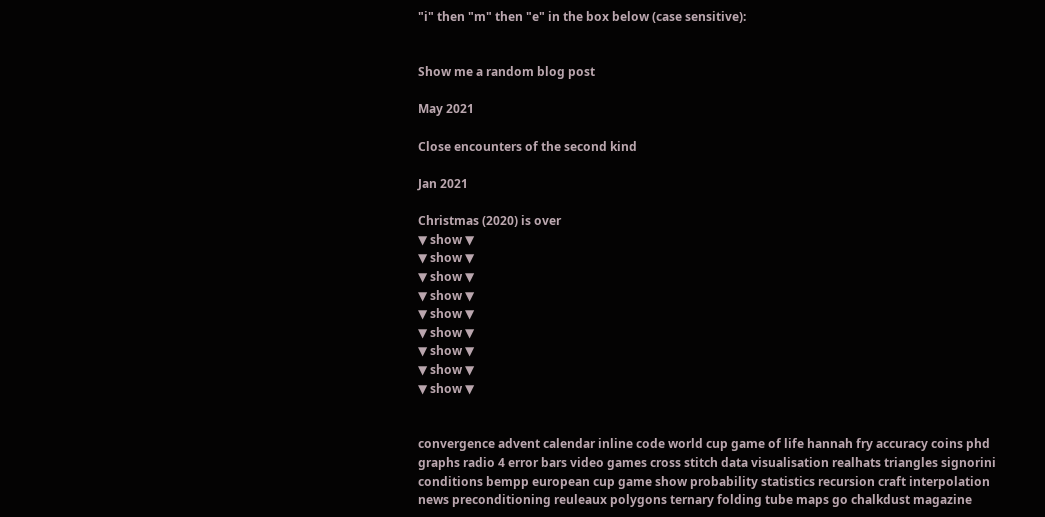"i" then "m" then "e" in the box below (case sensitive):


Show me a random blog post

May 2021

Close encounters of the second kind

Jan 2021

Christmas (2020) is over
▼ show ▼
▼ show ▼
▼ show ▼
▼ show ▼
▼ show ▼
▼ show ▼
▼ show ▼
▼ show ▼
▼ show ▼


convergence advent calendar inline code world cup game of life hannah fry accuracy coins phd graphs radio 4 error bars video games cross stitch data visualisation realhats triangles signorini conditions bempp european cup game show probability statistics recursion craft interpolation news preconditioning reuleaux polygons ternary folding tube maps go chalkdust magazine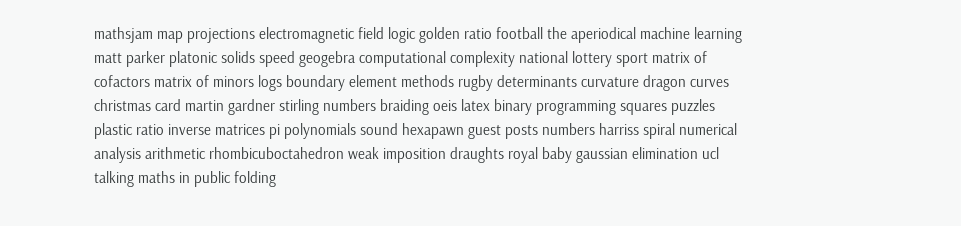mathsjam map projections electromagnetic field logic golden ratio football the aperiodical machine learning matt parker platonic solids speed geogebra computational complexity national lottery sport matrix of cofactors matrix of minors logs boundary element methods rugby determinants curvature dragon curves christmas card martin gardner stirling numbers braiding oeis latex binary programming squares puzzles plastic ratio inverse matrices pi polynomials sound hexapawn guest posts numbers harriss spiral numerical analysis arithmetic rhombicuboctahedron weak imposition draughts royal baby gaussian elimination ucl talking maths in public folding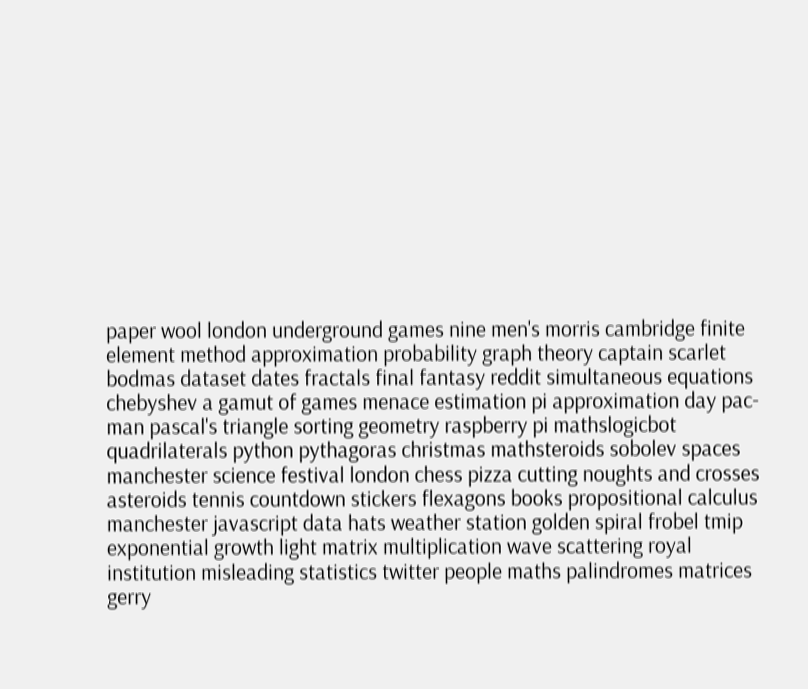paper wool london underground games nine men's morris cambridge finite element method approximation probability graph theory captain scarlet bodmas dataset dates fractals final fantasy reddit simultaneous equations chebyshev a gamut of games menace estimation pi approximation day pac-man pascal's triangle sorting geometry raspberry pi mathslogicbot quadrilaterals python pythagoras christmas mathsteroids sobolev spaces manchester science festival london chess pizza cutting noughts and crosses asteroids tennis countdown stickers flexagons books propositional calculus manchester javascript data hats weather station golden spiral frobel tmip exponential growth light matrix multiplication wave scattering royal institution misleading statistics twitter people maths palindromes matrices gerry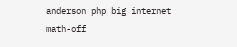anderson php big internet math-off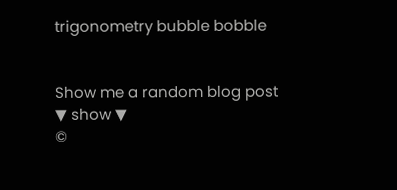trigonometry bubble bobble


Show me a random blog post
▼ show ▼
©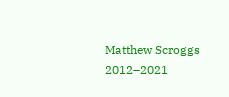Matthew Scroggs 2012–2021